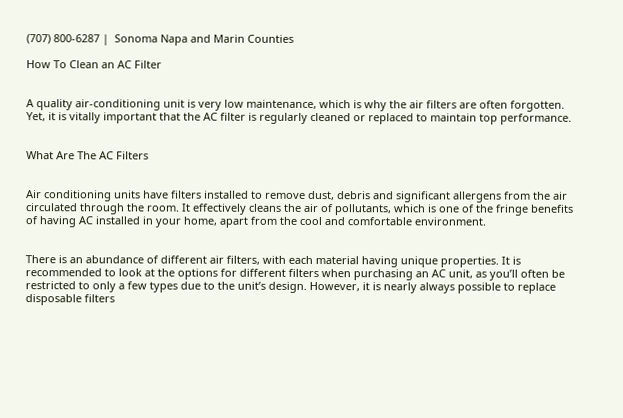(707) 800-6287 |  Sonoma Napa and Marin Counties

How To Clean an AC Filter


A quality air-conditioning unit is very low maintenance, which is why the air filters are often forgotten. Yet, it is vitally important that the AC filter is regularly cleaned or replaced to maintain top performance.


What Are The AC Filters


Air conditioning units have filters installed to remove dust, debris and significant allergens from the air circulated through the room. It effectively cleans the air of pollutants, which is one of the fringe benefits of having AC installed in your home, apart from the cool and comfortable environment.


There is an abundance of different air filters, with each material having unique properties. It is recommended to look at the options for different filters when purchasing an AC unit, as you’ll often be restricted to only a few types due to the unit’s design. However, it is nearly always possible to replace disposable filters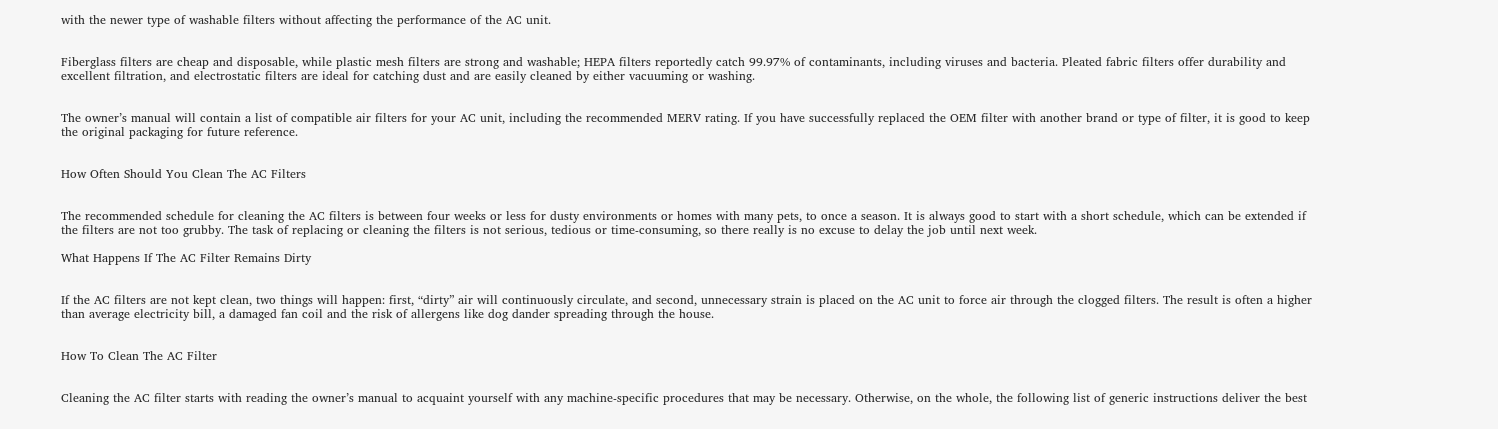with the newer type of washable filters without affecting the performance of the AC unit.


Fiberglass filters are cheap and disposable, while plastic mesh filters are strong and washable; HEPA filters reportedly catch 99.97% of contaminants, including viruses and bacteria. Pleated fabric filters offer durability and excellent filtration, and electrostatic filters are ideal for catching dust and are easily cleaned by either vacuuming or washing.


The owner’s manual will contain a list of compatible air filters for your AC unit, including the recommended MERV rating. If you have successfully replaced the OEM filter with another brand or type of filter, it is good to keep the original packaging for future reference.


How Often Should You Clean The AC Filters


The recommended schedule for cleaning the AC filters is between four weeks or less for dusty environments or homes with many pets, to once a season. It is always good to start with a short schedule, which can be extended if the filters are not too grubby. The task of replacing or cleaning the filters is not serious, tedious or time-consuming, so there really is no excuse to delay the job until next week.

What Happens If The AC Filter Remains Dirty


If the AC filters are not kept clean, two things will happen: first, “dirty” air will continuously circulate, and second, unnecessary strain is placed on the AC unit to force air through the clogged filters. The result is often a higher than average electricity bill, a damaged fan coil and the risk of allergens like dog dander spreading through the house.


How To Clean The AC Filter


Cleaning the AC filter starts with reading the owner’s manual to acquaint yourself with any machine-specific procedures that may be necessary. Otherwise, on the whole, the following list of generic instructions deliver the best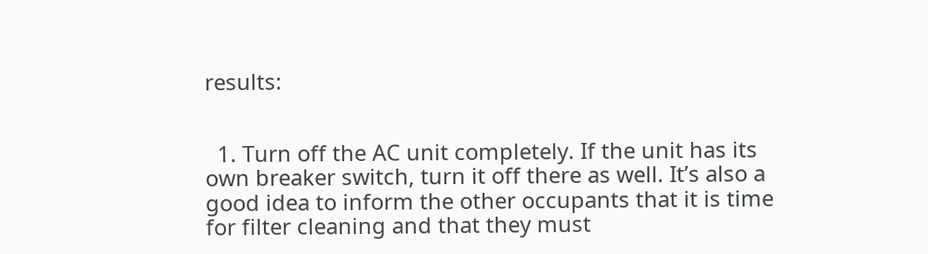results:


  1. Turn off the AC unit completely. If the unit has its own breaker switch, turn it off there as well. It’s also a good idea to inform the other occupants that it is time for filter cleaning and that they must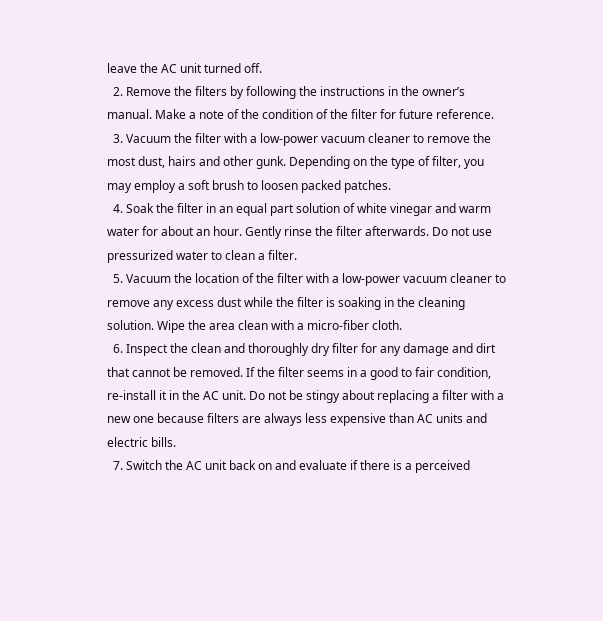leave the AC unit turned off.
  2. Remove the filters by following the instructions in the owner’s manual. Make a note of the condition of the filter for future reference.
  3. Vacuum the filter with a low-power vacuum cleaner to remove the most dust, hairs and other gunk. Depending on the type of filter, you may employ a soft brush to loosen packed patches.
  4. Soak the filter in an equal part solution of white vinegar and warm water for about an hour. Gently rinse the filter afterwards. Do not use pressurized water to clean a filter.
  5. Vacuum the location of the filter with a low-power vacuum cleaner to remove any excess dust while the filter is soaking in the cleaning solution. Wipe the area clean with a micro-fiber cloth.
  6. Inspect the clean and thoroughly dry filter for any damage and dirt that cannot be removed. If the filter seems in a good to fair condition, re-install it in the AC unit. Do not be stingy about replacing a filter with a new one because filters are always less expensive than AC units and electric bills.
  7. Switch the AC unit back on and evaluate if there is a perceived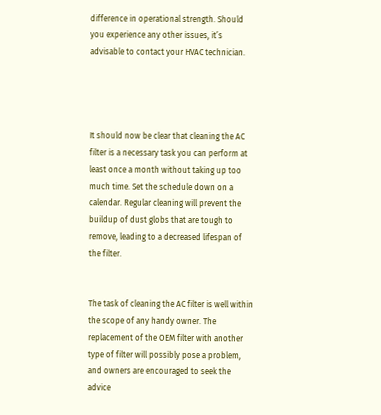difference in operational strength. Should you experience any other issues, it’s advisable to contact your HVAC technician.




It should now be clear that cleaning the AC filter is a necessary task you can perform at least once a month without taking up too much time. Set the schedule down on a calendar. Regular cleaning will prevent the buildup of dust globs that are tough to remove, leading to a decreased lifespan of the filter.


The task of cleaning the AC filter is well within the scope of any handy owner. The replacement of the OEM filter with another type of filter will possibly pose a problem, and owners are encouraged to seek the advice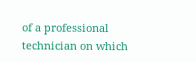of a professional technician on which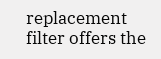replacement filter offers the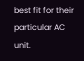best fit for their particular AC unit.